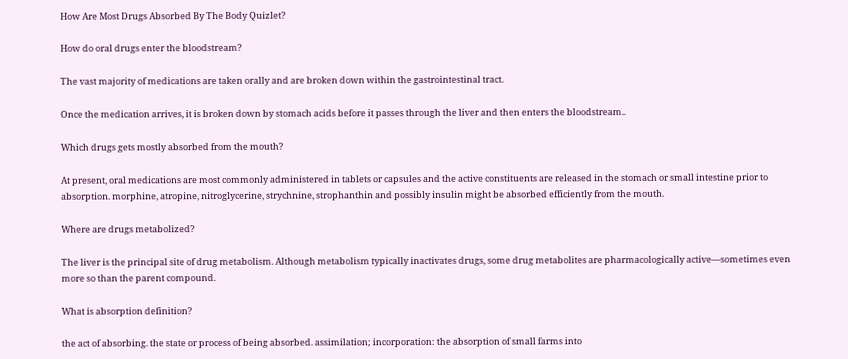How Are Most Drugs Absorbed By The Body Quizlet?

How do oral drugs enter the bloodstream?

The vast majority of medications are taken orally and are broken down within the gastrointestinal tract.

Once the medication arrives, it is broken down by stomach acids before it passes through the liver and then enters the bloodstream..

Which drugs gets mostly absorbed from the mouth?

At present, oral medications are most commonly administered in tablets or capsules and the active constituents are released in the stomach or small intestine prior to absorption. morphine, atropine, nitroglycerine, strychnine, strophanthin and possibly insulin might be absorbed efficiently from the mouth.

Where are drugs metabolized?

The liver is the principal site of drug metabolism. Although metabolism typically inactivates drugs, some drug metabolites are pharmacologically active—sometimes even more so than the parent compound.

What is absorption definition?

the act of absorbing. the state or process of being absorbed. assimilation; incorporation: the absorption of small farms into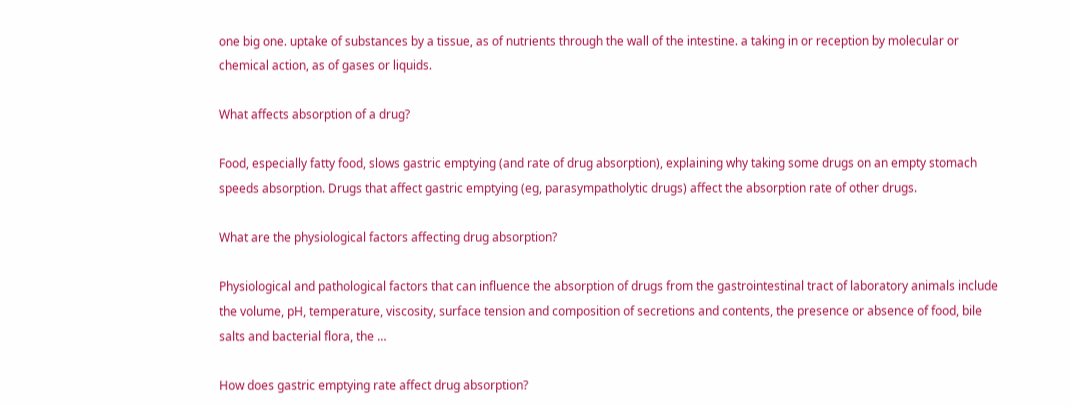one big one. uptake of substances by a tissue, as of nutrients through the wall of the intestine. a taking in or reception by molecular or chemical action, as of gases or liquids.

What affects absorption of a drug?

Food, especially fatty food, slows gastric emptying (and rate of drug absorption), explaining why taking some drugs on an empty stomach speeds absorption. Drugs that affect gastric emptying (eg, parasympatholytic drugs) affect the absorption rate of other drugs.

What are the physiological factors affecting drug absorption?

Physiological and pathological factors that can influence the absorption of drugs from the gastrointestinal tract of laboratory animals include the volume, pH, temperature, viscosity, surface tension and composition of secretions and contents, the presence or absence of food, bile salts and bacterial flora, the …

How does gastric emptying rate affect drug absorption?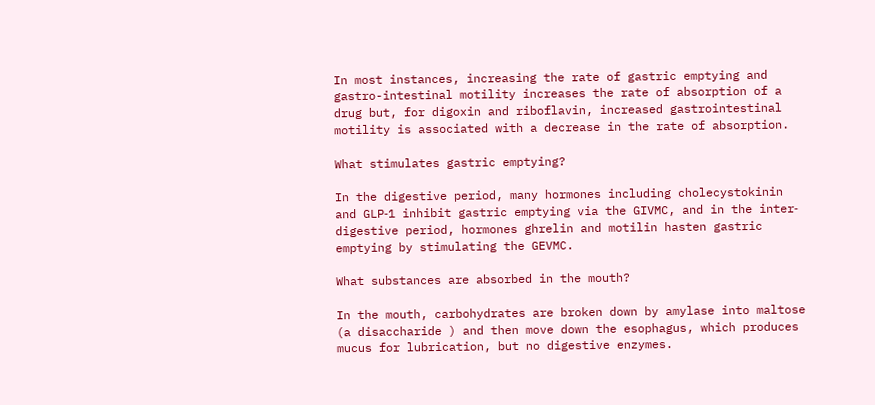In most instances, increasing the rate of gastric emptying and gastro-intestinal motility increases the rate of absorption of a drug but, for digoxin and riboflavin, increased gastrointestinal motility is associated with a decrease in the rate of absorption.

What stimulates gastric emptying?

In the digestive period, many hormones including cholecystokinin and GLP‐1 inhibit gastric emptying via the GIVMC, and in the inter‐digestive period, hormones ghrelin and motilin hasten gastric emptying by stimulating the GEVMC.

What substances are absorbed in the mouth?

In the mouth, carbohydrates are broken down by amylase into maltose (a disaccharide ) and then move down the esophagus, which produces mucus for lubrication, but no digestive enzymes.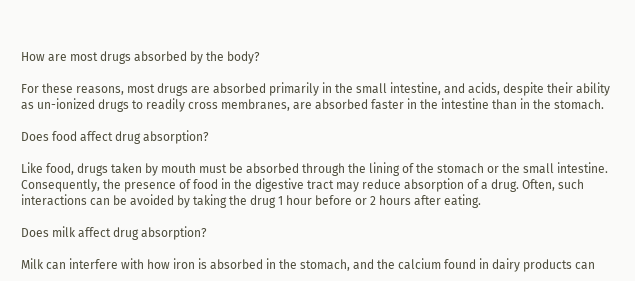How are most drugs absorbed by the body?

For these reasons, most drugs are absorbed primarily in the small intestine, and acids, despite their ability as un-ionized drugs to readily cross membranes, are absorbed faster in the intestine than in the stomach.

Does food affect drug absorption?

Like food, drugs taken by mouth must be absorbed through the lining of the stomach or the small intestine. Consequently, the presence of food in the digestive tract may reduce absorption of a drug. Often, such interactions can be avoided by taking the drug 1 hour before or 2 hours after eating.

Does milk affect drug absorption?

Milk can interfere with how iron is absorbed in the stomach, and the calcium found in dairy products can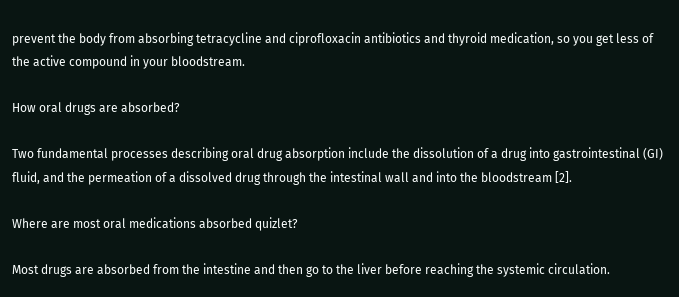prevent the body from absorbing tetracycline and ciprofloxacin antibiotics and thyroid medication, so you get less of the active compound in your bloodstream.

How oral drugs are absorbed?

Two fundamental processes describing oral drug absorption include the dissolution of a drug into gastrointestinal (GI) fluid, and the permeation of a dissolved drug through the intestinal wall and into the bloodstream [2].

Where are most oral medications absorbed quizlet?

Most drugs are absorbed from the intestine and then go to the liver before reaching the systemic circulation.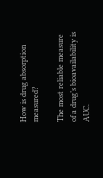How is drug absorption measured?

The most reliable measure of a drug’s bioavailability is AUC.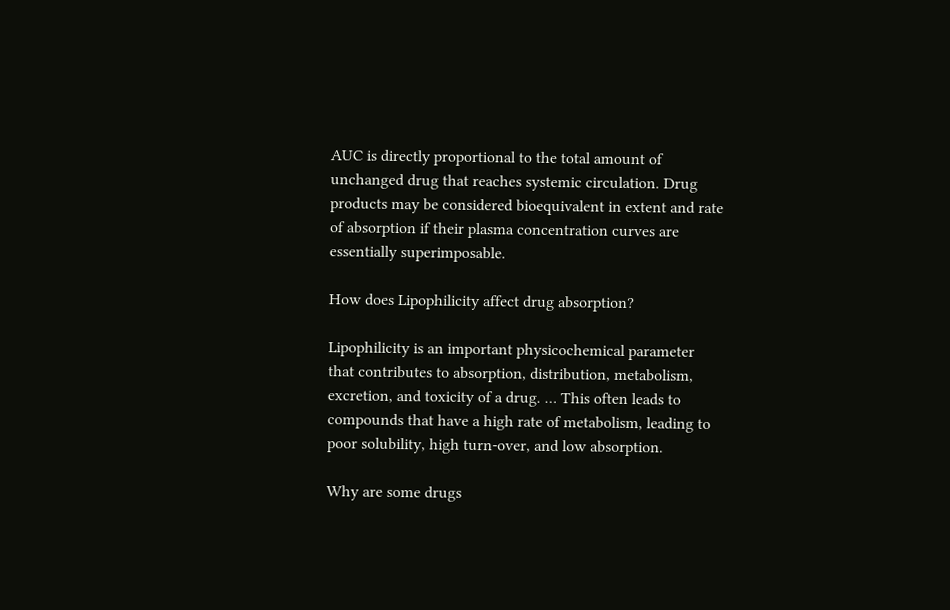AUC is directly proportional to the total amount of unchanged drug that reaches systemic circulation. Drug products may be considered bioequivalent in extent and rate of absorption if their plasma concentration curves are essentially superimposable.

How does Lipophilicity affect drug absorption?

Lipophilicity is an important physicochemical parameter that contributes to absorption, distribution, metabolism, excretion, and toxicity of a drug. … This often leads to compounds that have a high rate of metabolism, leading to poor solubility, high turn-over, and low absorption.

Why are some drugs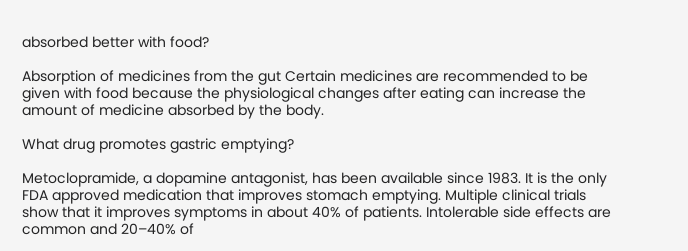absorbed better with food?

Absorption of medicines from the gut Certain medicines are recommended to be given with food because the physiological changes after eating can increase the amount of medicine absorbed by the body.

What drug promotes gastric emptying?

Metoclopramide, a dopamine antagonist, has been available since 1983. It is the only FDA approved medication that improves stomach emptying. Multiple clinical trials show that it improves symptoms in about 40% of patients. Intolerable side effects are common and 20–40% of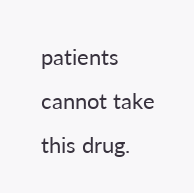patients cannot take this drug.